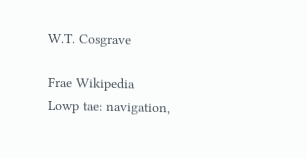W.T. Cosgrave

Frae Wikipedia
Lowp tae: navigation,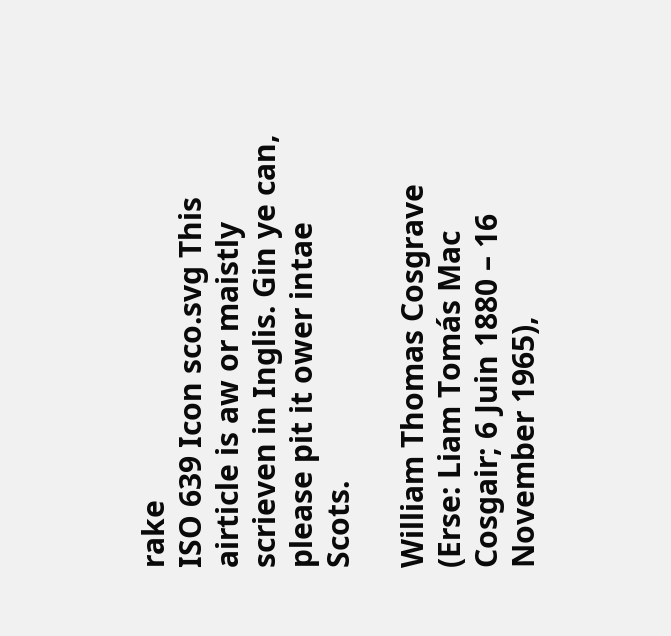rake
ISO 639 Icon sco.svg This airticle is aw or maistly scrieven in Inglis. Gin ye can, please pit it ower intae Scots.

William Thomas Cosgrave (Erse: Liam Tomás Mac Cosgair; 6 Juin 1880 – 16 November 1965),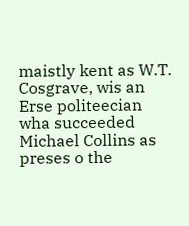maistly kent as W.T. Cosgrave, wis an Erse politeecian wha succeeded Michael Collins as preses o the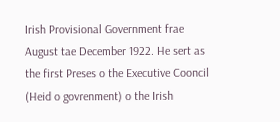Irish Provisional Government frae August tae December 1922. He sert as the first Preses o the Executive Cooncil (Heid o govrenment) o the Irish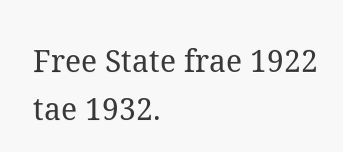Free State frae 1922 tae 1932.